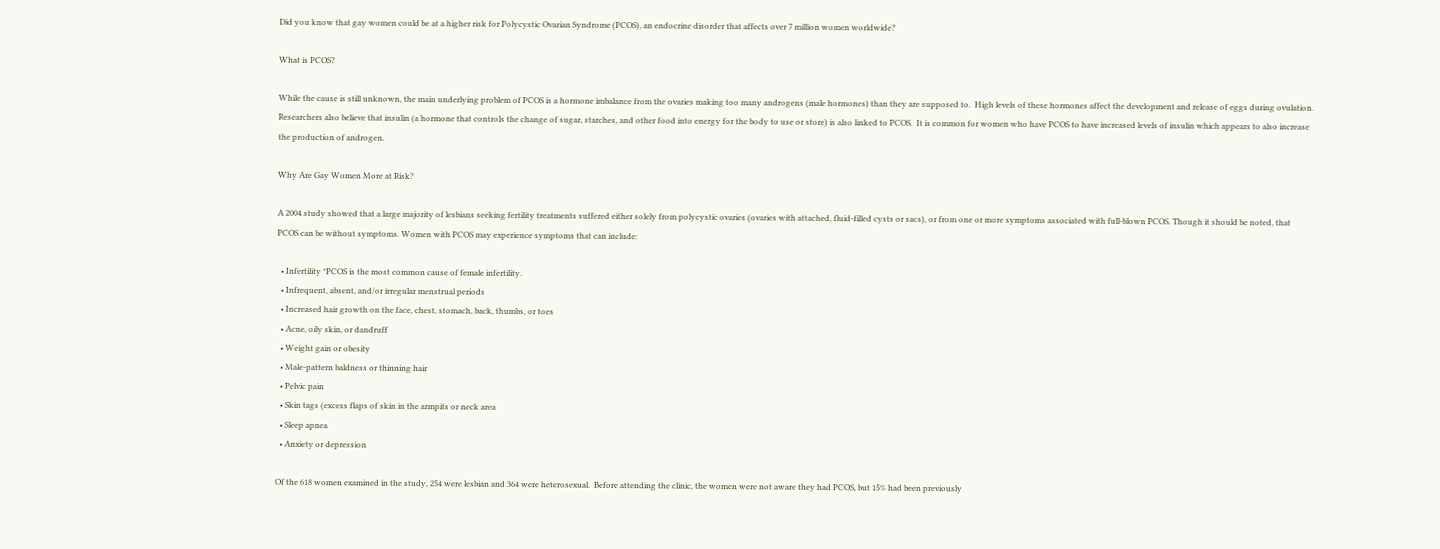Did you know that gay women could be at a higher risk for Polycystic Ovarian Syndrome (PCOS), an endocrine disorder that affects over 7 million women worldwide?

What is PCOS?

While the cause is still unknown, the main underlying problem of PCOS is a hormone imbalance from the ovaries making too many androgens (male hormones) than they are supposed to.  High levels of these hormones affect the development and release of eggs during ovulation.  Researchers also believe that insulin (a hormone that controls the change of sugar, starches, and other food into energy for the body to use or store) is also linked to PCOS.  It is common for women who have PCOS to have increased levels of insulin which appears to also increase the production of androgen.

Why Are Gay Women More at Risk?

A 2004 study showed that a large majority of lesbians seeking fertility treatments suffered either solely from polycystic ovaries (ovaries with attached, fluid-filled cysts or sacs), or from one or more symptoms associated with full-blown PCOS. Though it should be noted, that PCOS can be without symptoms. Women with PCOS may experience symptoms that can include:

  • Infertility *PCOS is the most common cause of female infertility.
  • Infrequent, absent, and/or irregular menstrual periods
  • Increased hair growth on the face, chest, stomach, back, thumbs, or toes
  • Acne, oily skin, or dandruff
  • Weight gain or obesity
  • Male-pattern baldness or thinning hair
  • Pelvic pain
  • Skin tags (excess flaps of skin in the armpits or neck area
  • Sleep apnea
  • Anxiety or depression

Of the 618 women examined in the study, 254 were lesbian and 364 were heterosexual.  Before attending the clinic, the women were not aware they had PCOS, but 15% had been previously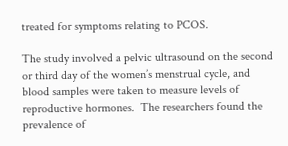treated for symptoms relating to PCOS.

The study involved a pelvic ultrasound on the second or third day of the women’s menstrual cycle, and blood samples were taken to measure levels of reproductive hormones.  The researchers found the prevalence of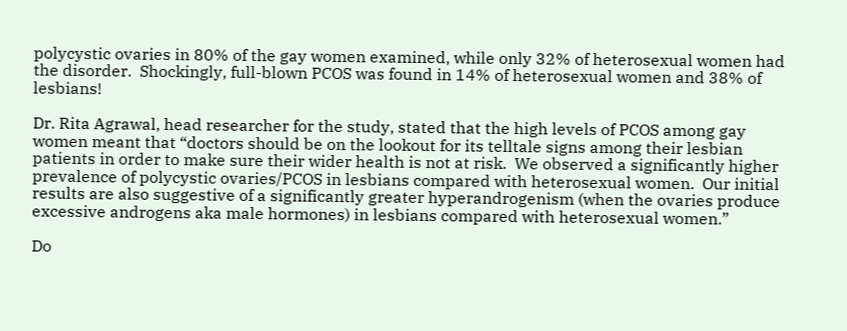polycystic ovaries in 80% of the gay women examined, while only 32% of heterosexual women had the disorder.  Shockingly, full-blown PCOS was found in 14% of heterosexual women and 38% of lesbians!

Dr. Rita Agrawal, head researcher for the study, stated that the high levels of PCOS among gay women meant that “doctors should be on the lookout for its telltale signs among their lesbian patients in order to make sure their wider health is not at risk.  We observed a significantly higher prevalence of polycystic ovaries/PCOS in lesbians compared with heterosexual women.  Our initial results are also suggestive of a significantly greater hyperandrogenism (when the ovaries produce excessive androgens aka male hormones) in lesbians compared with heterosexual women.”

Do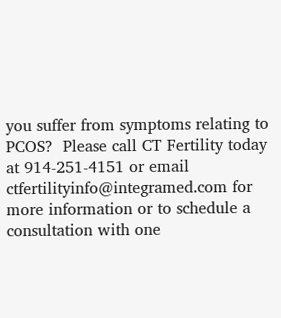you suffer from symptoms relating to PCOS?  Please call CT Fertility today at 914-251-4151 or email ctfertilityinfo@integramed.com for more information or to schedule a consultation with one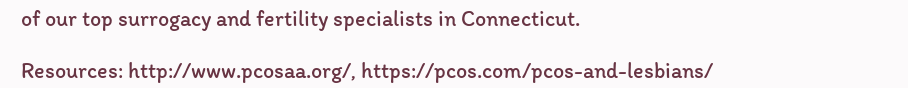of our top surrogacy and fertility specialists in Connecticut.

Resources: http://www.pcosaa.org/, https://pcos.com/pcos-and-lesbians/